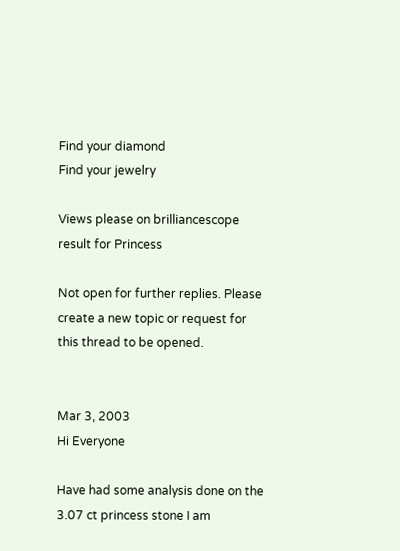Find your diamond
Find your jewelry

Views please on brilliancescope result for Princess

Not open for further replies. Please create a new topic or request for this thread to be opened.


Mar 3, 2003
Hi Everyone

Have had some analysis done on the 3.07 ct princess stone I am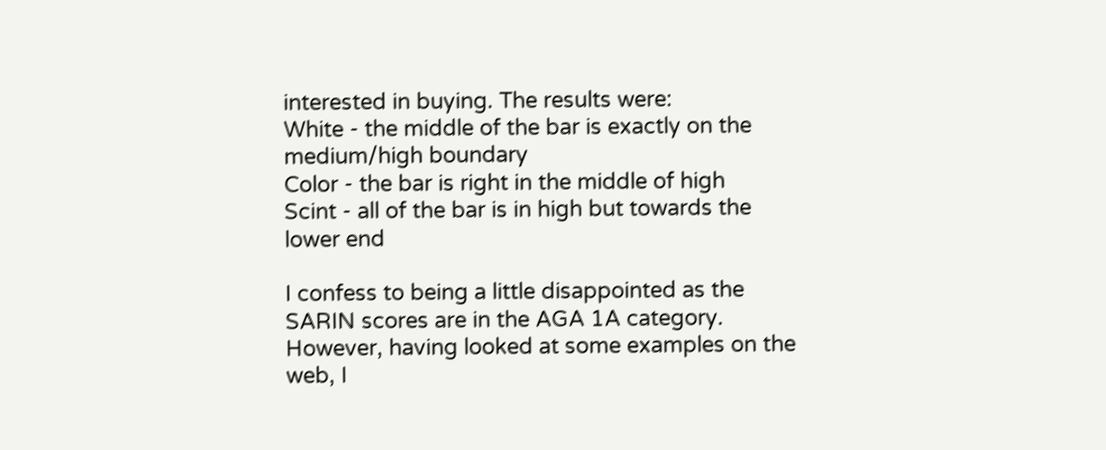interested in buying. The results were:
White - the middle of the bar is exactly on the medium/high boundary
Color - the bar is right in the middle of high
Scint - all of the bar is in high but towards the lower end

I confess to being a little disappointed as the SARIN scores are in the AGA 1A category. However, having looked at some examples on the web, I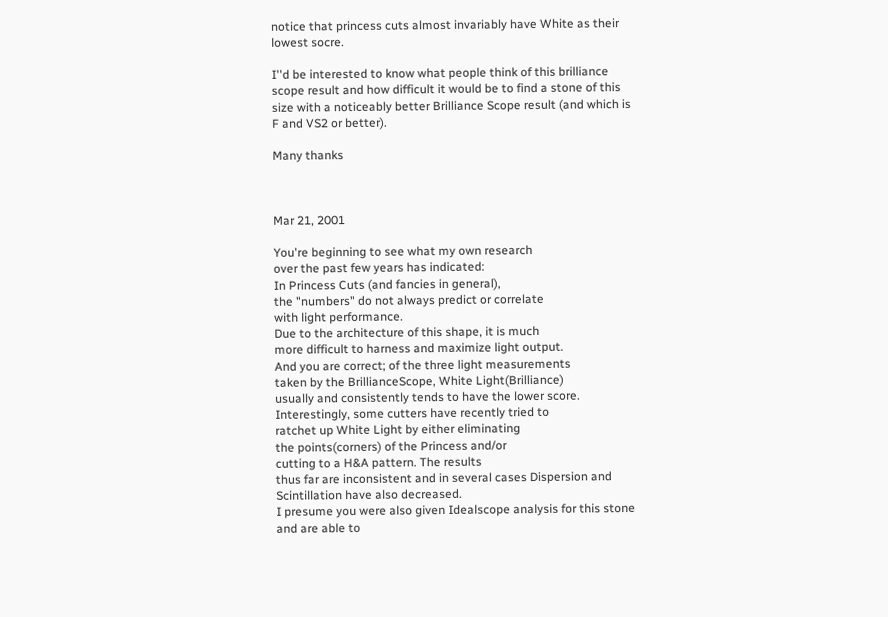notice that princess cuts almost invariably have White as their lowest socre.

I''d be interested to know what people think of this brilliance scope result and how difficult it would be to find a stone of this size with a noticeably better Brilliance Scope result (and which is F and VS2 or better).

Many thanks



Mar 21, 2001

You're beginning to see what my own research
over the past few years has indicated:
In Princess Cuts (and fancies in general),
the "numbers" do not always predict or correlate
with light performance.
Due to the architecture of this shape, it is much
more difficult to harness and maximize light output.
And you are correct; of the three light measurements
taken by the BrillianceScope, White Light(Brilliance)
usually and consistently tends to have the lower score.
Interestingly, some cutters have recently tried to
ratchet up White Light by either eliminating
the points(corners) of the Princess and/or
cutting to a H&A pattern. The results
thus far are inconsistent and in several cases Dispersion and Scintillation have also decreased.
I presume you were also given Idealscope analysis for this stone and are able to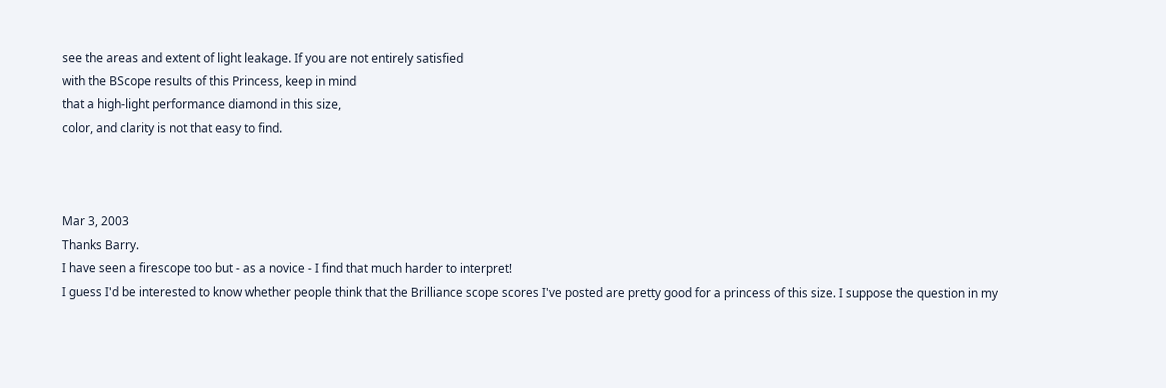see the areas and extent of light leakage. If you are not entirely satisfied
with the BScope results of this Princess, keep in mind
that a high-light performance diamond in this size,
color, and clarity is not that easy to find.



Mar 3, 2003
Thanks Barry.
I have seen a firescope too but - as a novice - I find that much harder to interpret!
I guess I'd be interested to know whether people think that the Brilliance scope scores I've posted are pretty good for a princess of this size. I suppose the question in my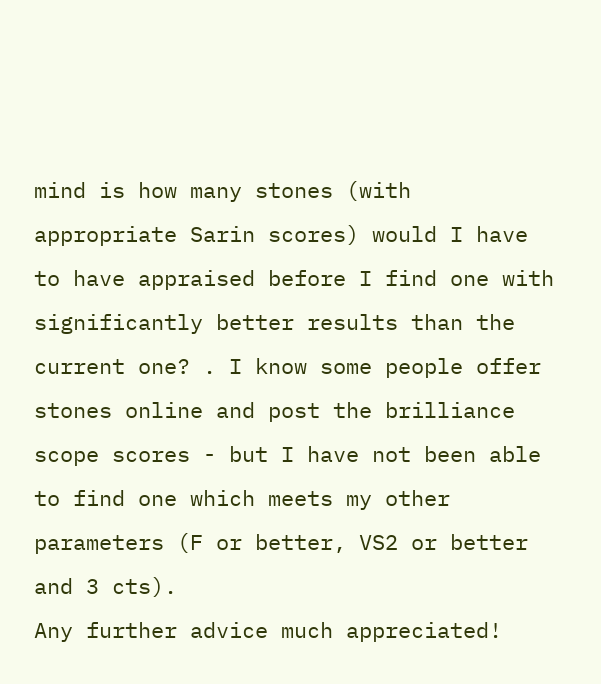mind is how many stones (with appropriate Sarin scores) would I have to have appraised before I find one with significantly better results than the current one? . I know some people offer stones online and post the brilliance scope scores - but I have not been able to find one which meets my other parameters (F or better, VS2 or better and 3 cts).
Any further advice much appreciated!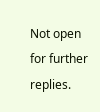Not open for further replies.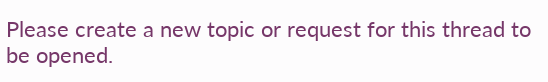Please create a new topic or request for this thread to be opened.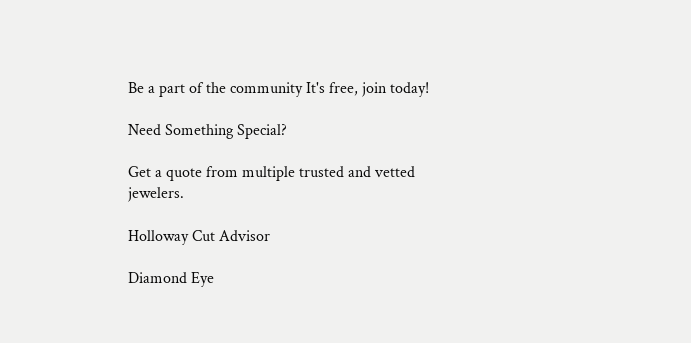Be a part of the community It's free, join today!

Need Something Special?

Get a quote from multiple trusted and vetted jewelers.

Holloway Cut Advisor

Diamond Eye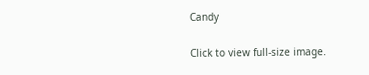Candy

Click to view full-size image.